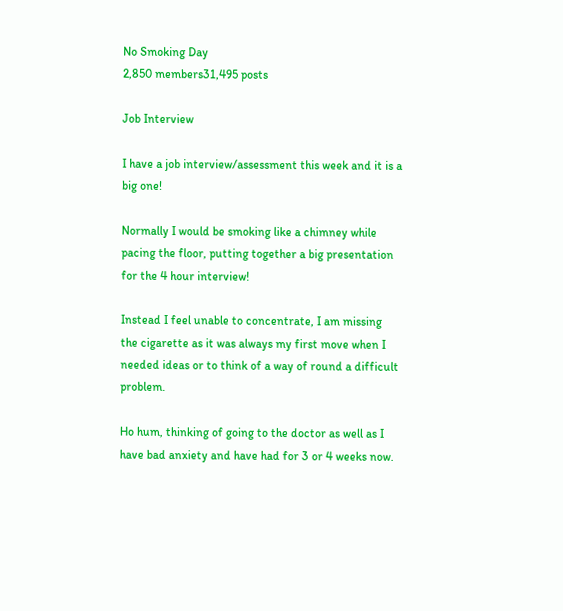No Smoking Day
2,850 members31,495 posts

Job Interview

I have a job interview/assessment this week and it is a big one!

Normally I would be smoking like a chimney while pacing the floor, putting together a big presentation for the 4 hour interview!

Instead I feel unable to concentrate, I am missing the cigarette as it was always my first move when I needed ideas or to think of a way of round a difficult problem.

Ho hum, thinking of going to the doctor as well as I have bad anxiety and have had for 3 or 4 weeks now.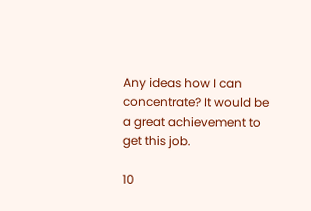Any ideas how I can concentrate? It would be a great achievement to get this job.

10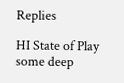Replies

HI State of Play some deep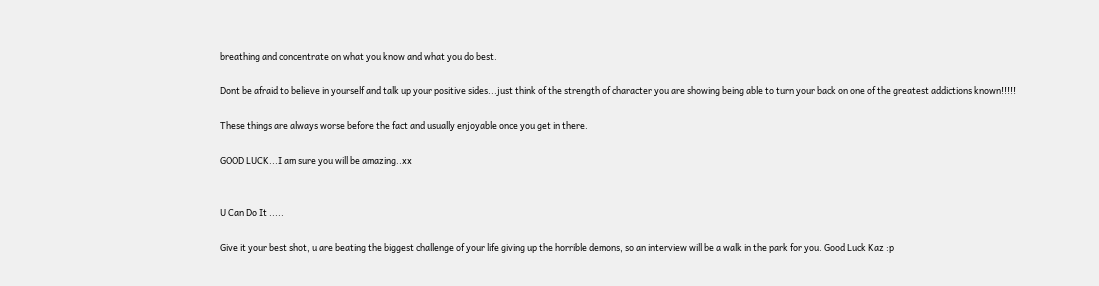breathing and concentrate on what you know and what you do best.

Dont be afraid to believe in yourself and talk up your positive sides...just think of the strength of character you are showing being able to turn your back on one of the greatest addictions known!!!!!

These things are always worse before the fact and usually enjoyable once you get in there.

GOOD LUCK...I am sure you will be amazing..xx


U Can Do It .....

Give it your best shot, u are beating the biggest challenge of your life giving up the horrible demons, so an interview will be a walk in the park for you. Good Luck Kaz :p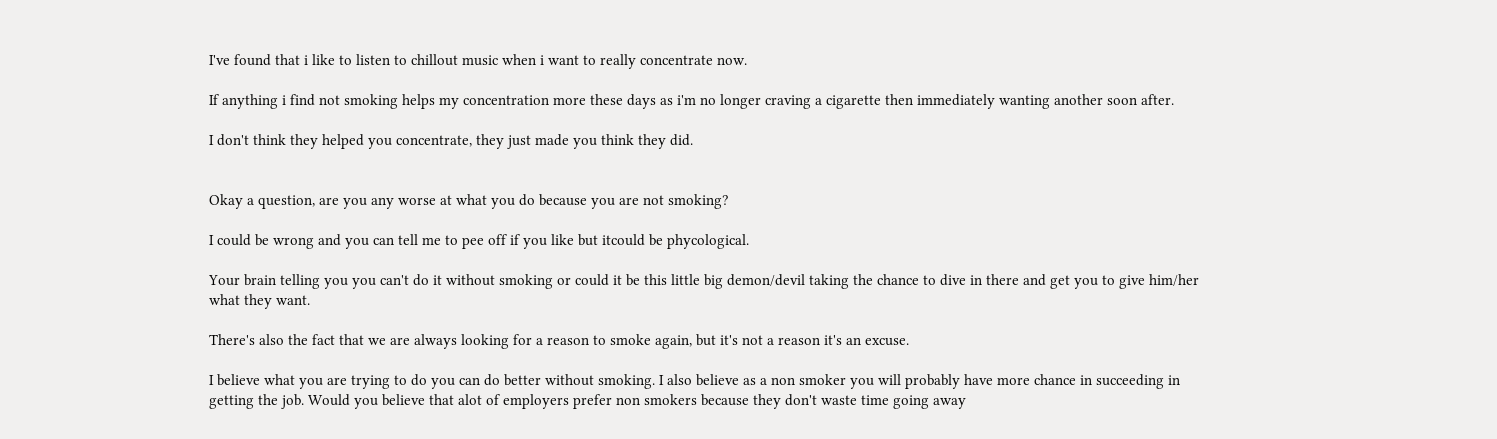I've found that i like to listen to chillout music when i want to really concentrate now.

If anything i find not smoking helps my concentration more these days as i'm no longer craving a cigarette then immediately wanting another soon after.

I don't think they helped you concentrate, they just made you think they did.


Okay a question, are you any worse at what you do because you are not smoking?

I could be wrong and you can tell me to pee off if you like but itcould be phycological.

Your brain telling you you can't do it without smoking or could it be this little big demon/devil taking the chance to dive in there and get you to give him/her what they want.

There's also the fact that we are always looking for a reason to smoke again, but it's not a reason it's an excuse.

I believe what you are trying to do you can do better without smoking. I also believe as a non smoker you will probably have more chance in succeeding in getting the job. Would you believe that alot of employers prefer non smokers because they don't waste time going away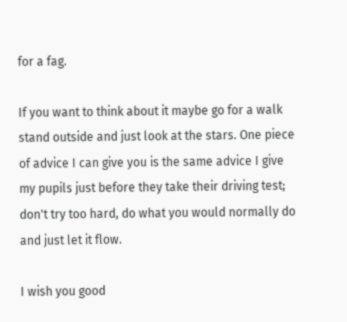for a fag.

If you want to think about it maybe go for a walk stand outside and just look at the stars. One piece of advice I can give you is the same advice I give my pupils just before they take their driving test; don't try too hard, do what you would normally do and just let it flow.

I wish you good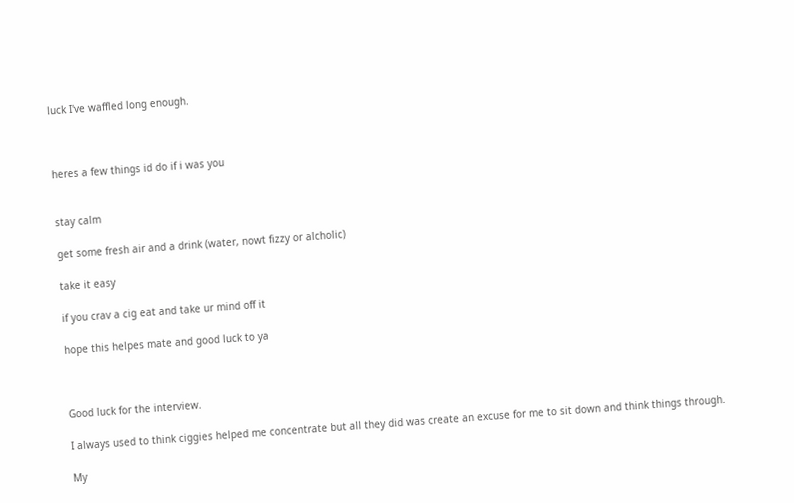luck I've waffled long enough.



heres a few things id do if i was you


stay calm

get some fresh air and a drink (water, nowt fizzy or alcholic)

take it easy

if you crav a cig eat and take ur mind off it

hope this helpes mate and good luck to ya



Good luck for the interview.

I always used to think ciggies helped me concentrate but all they did was create an excuse for me to sit down and think things through.

My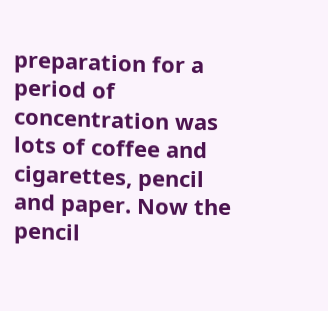preparation for a period of concentration was lots of coffee and cigarettes, pencil and paper. Now the pencil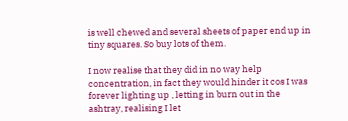is well chewed and several sheets of paper end up in tiny squares. So buy lots of them.

I now realise that they did in no way help concentration, in fact they would hinder it cos I was forever lighting up , letting in burn out in the ashtray, realising I let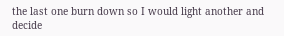the last one burn down so I would light another and decide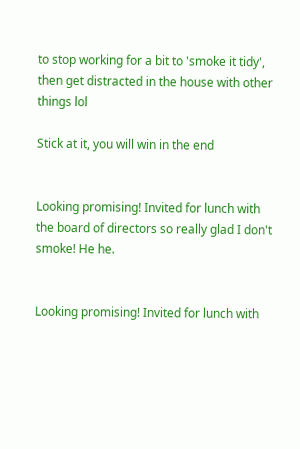to stop working for a bit to 'smoke it tidy', then get distracted in the house with other things lol

Stick at it, you will win in the end


Looking promising! Invited for lunch with the board of directors so really glad I don't smoke! He he.


Looking promising! Invited for lunch with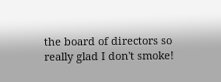the board of directors so really glad I don't smoke!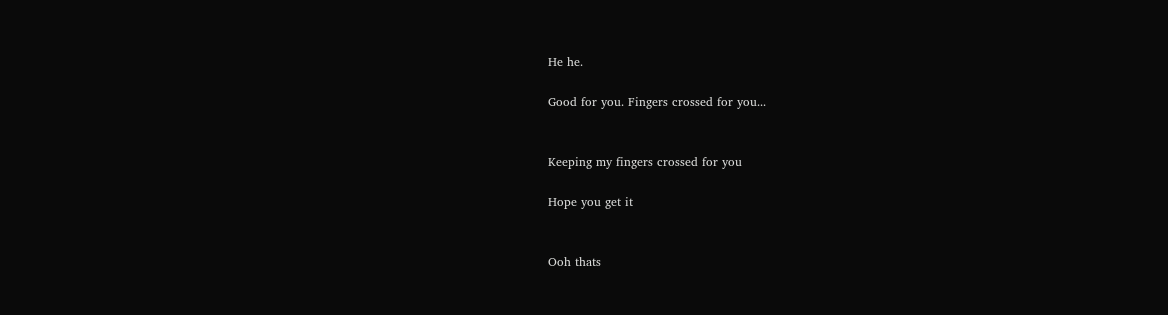He he.

Good for you. Fingers crossed for you...


Keeping my fingers crossed for you

Hope you get it


Ooh thats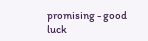promising - good luck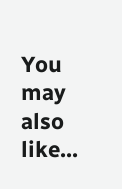You may also like...